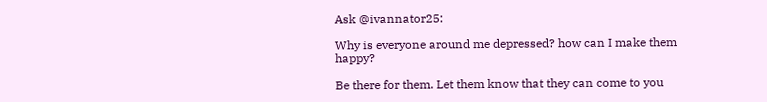Ask @ivannator25:

Why is everyone around me depressed? how can I make them happy?

Be there for them. Let them know that they can come to you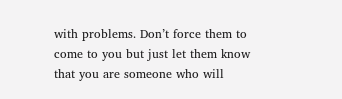with problems. Don’t force them to come to you but just let them know that you are someone who will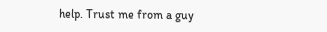help. Trust me from a guy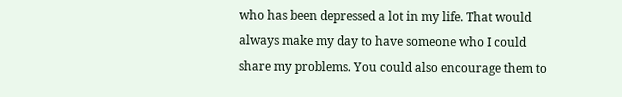who has been depressed a lot in my life. That would always make my day to have someone who I could share my problems. You could also encourage them to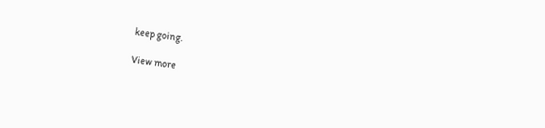keep going.

View more